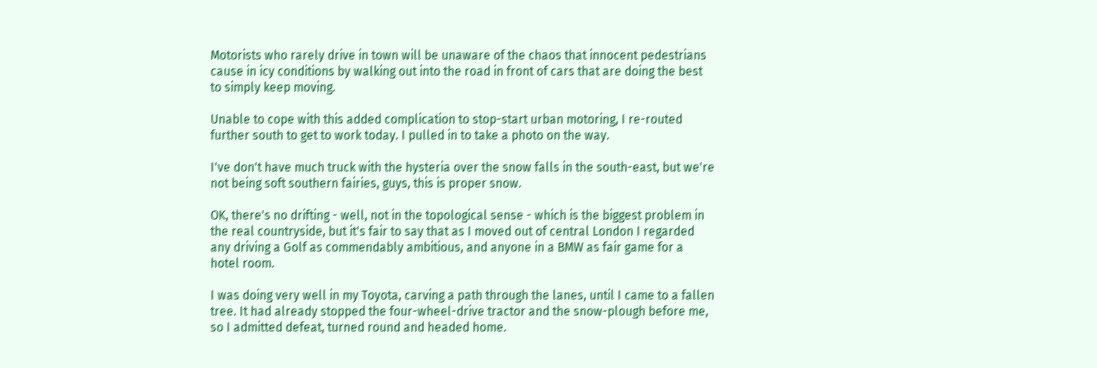Motorists who rarely drive in town will be unaware of the chaos that innocent pedestrians cause in icy conditions by walking out into the road in front of cars that are doing the best to simply keep moving.

Unable to cope with this added complication to stop-start urban motoring, I re-routed further south to get to work today. I pulled in to take a photo on the way.

I've don't have much truck with the hysteria over the snow falls in the south-east, but we're not being soft southern fairies, guys, this is proper snow.

OK, there's no drifting - well, not in the topological sense - which is the biggest problem in the real countryside, but it's fair to say that as I moved out of central London I regarded any driving a Golf as commendably ambitious, and anyone in a BMW as fair game for a hotel room.

I was doing very well in my Toyota, carving a path through the lanes, until I came to a fallen tree. It had already stopped the four-wheel-drive tractor and the snow-plough before me, so I admitted defeat, turned round and headed home.